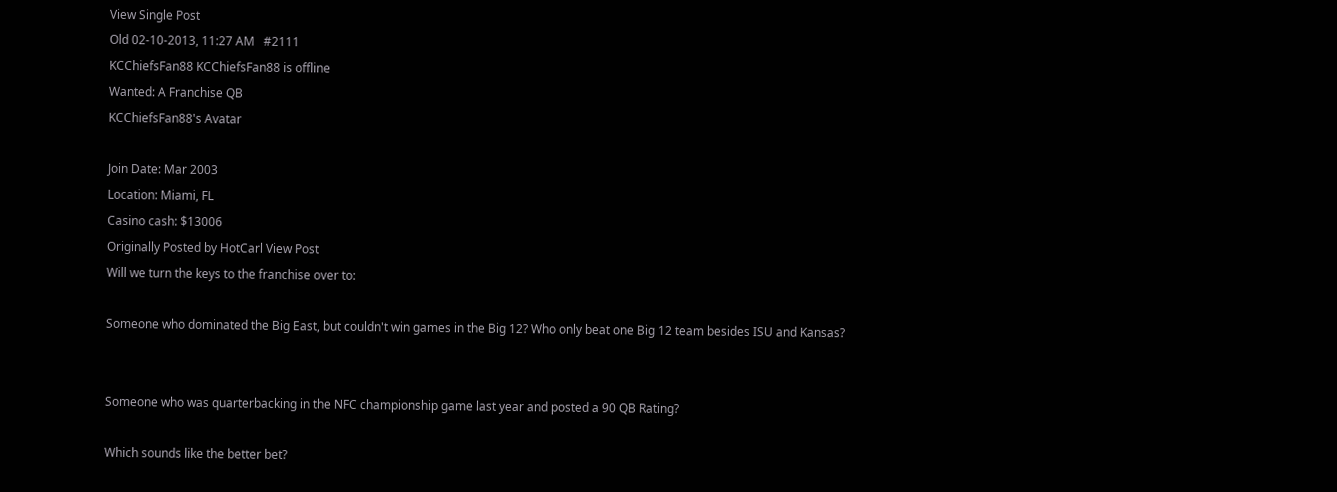View Single Post
Old 02-10-2013, 11:27 AM   #2111
KCChiefsFan88 KCChiefsFan88 is offline
Wanted: A Franchise QB
KCChiefsFan88's Avatar

Join Date: Mar 2003
Location: Miami, FL
Casino cash: $13006
Originally Posted by HotCarl View Post
Will we turn the keys to the franchise over to:

Someone who dominated the Big East, but couldn't win games in the Big 12? Who only beat one Big 12 team besides ISU and Kansas?


Someone who was quarterbacking in the NFC championship game last year and posted a 90 QB Rating?

Which sounds like the better bet?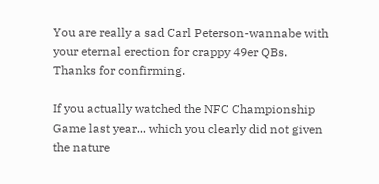You are really a sad Carl Peterson-wannabe with your eternal erection for crappy 49er QBs. Thanks for confirming.

If you actually watched the NFC Championship Game last year... which you clearly did not given the nature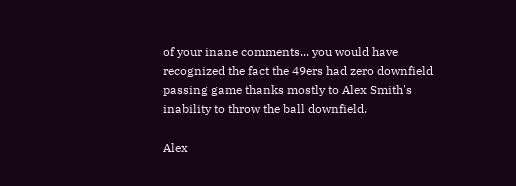of your inane comments... you would have recognized the fact the 49ers had zero downfield passing game thanks mostly to Alex Smith's inability to throw the ball downfield.

Alex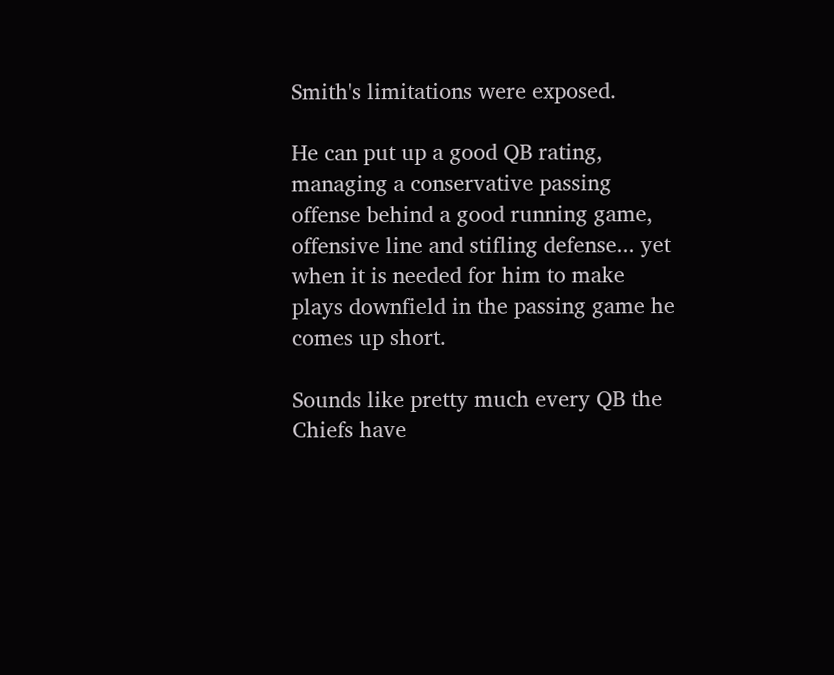Smith's limitations were exposed.

He can put up a good QB rating, managing a conservative passing offense behind a good running game, offensive line and stifling defense... yet when it is needed for him to make plays downfield in the passing game he comes up short.

Sounds like pretty much every QB the Chiefs have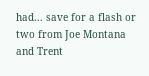had... save for a flash or two from Joe Montana and Trent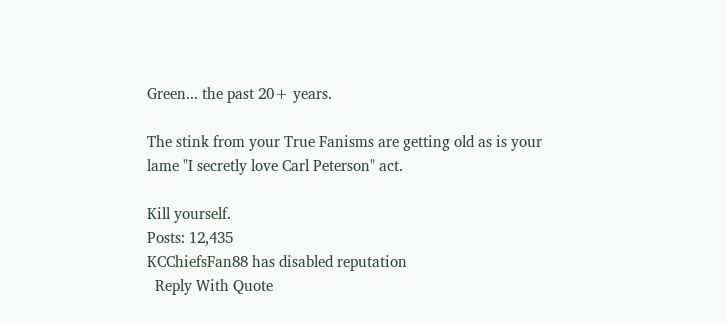Green... the past 20+ years.

The stink from your True Fanisms are getting old as is your lame "I secretly love Carl Peterson" act.

Kill yourself.
Posts: 12,435
KCChiefsFan88 has disabled reputation
  Reply With Quote